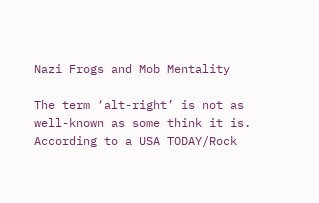Nazi Frogs and Mob Mentality

The term ‘alt-right’ is not as well-known as some think it is. According to a USA TODAY/Rock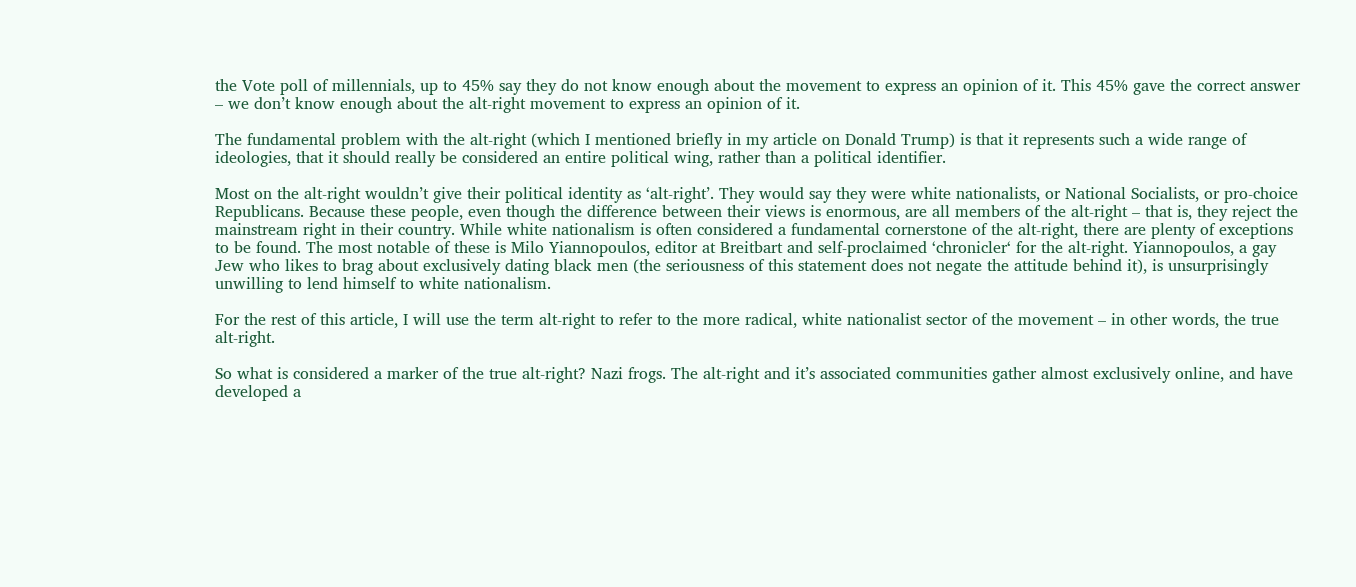the Vote poll of millennials, up to 45% say they do not know enough about the movement to express an opinion of it. This 45% gave the correct answer – we don’t know enough about the alt-right movement to express an opinion of it.

The fundamental problem with the alt-right (which I mentioned briefly in my article on Donald Trump) is that it represents such a wide range of ideologies, that it should really be considered an entire political wing, rather than a political identifier.

Most on the alt-right wouldn’t give their political identity as ‘alt-right’. They would say they were white nationalists, or National Socialists, or pro-choice Republicans. Because these people, even though the difference between their views is enormous, are all members of the alt-right – that is, they reject the mainstream right in their country. While white nationalism is often considered a fundamental cornerstone of the alt-right, there are plenty of exceptions to be found. The most notable of these is Milo Yiannopoulos, editor at Breitbart and self-proclaimed ‘chronicler‘ for the alt-right. Yiannopoulos, a gay Jew who likes to brag about exclusively dating black men (the seriousness of this statement does not negate the attitude behind it), is unsurprisingly unwilling to lend himself to white nationalism.

For the rest of this article, I will use the term alt-right to refer to the more radical, white nationalist sector of the movement – in other words, the true alt-right.

So what is considered a marker of the true alt-right? Nazi frogs. The alt-right and it’s associated communities gather almost exclusively online, and have developed a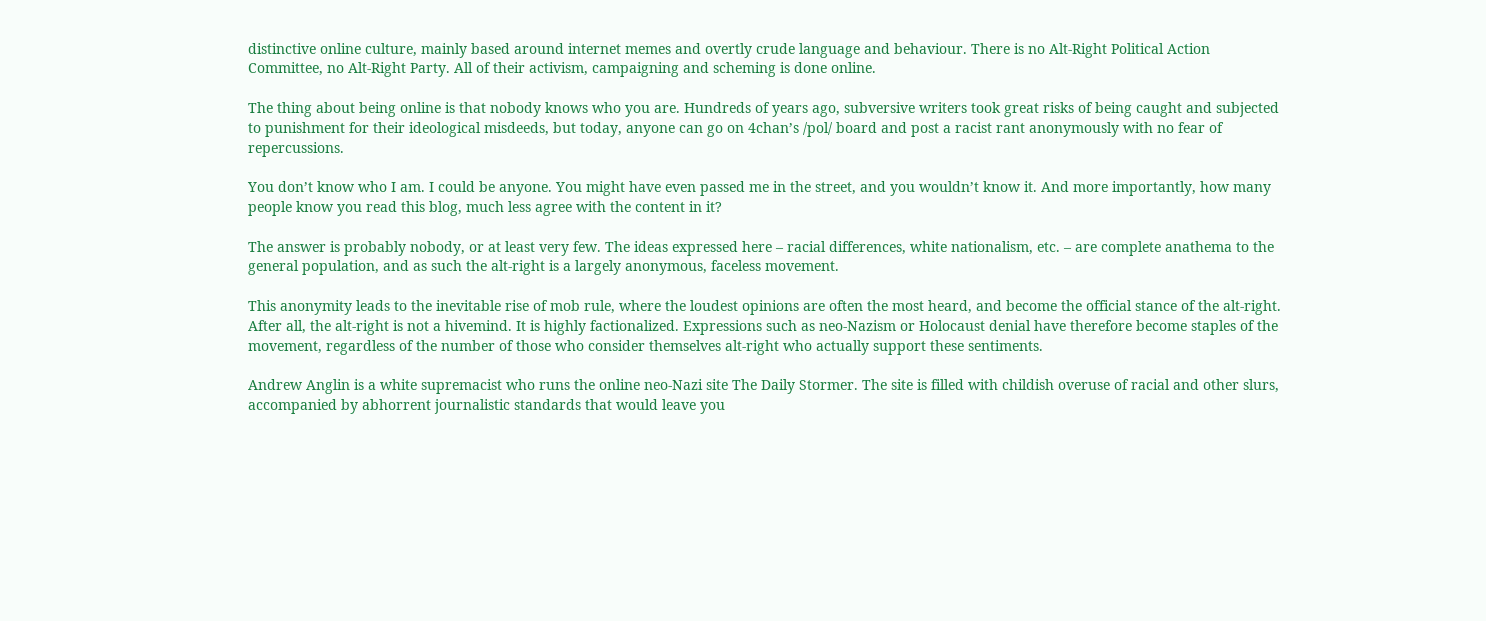distinctive online culture, mainly based around internet memes and overtly crude language and behaviour. There is no Alt-Right Political Action Committee, no Alt-Right Party. All of their activism, campaigning and scheming is done online.

The thing about being online is that nobody knows who you are. Hundreds of years ago, subversive writers took great risks of being caught and subjected to punishment for their ideological misdeeds, but today, anyone can go on 4chan’s /pol/ board and post a racist rant anonymously with no fear of repercussions.

You don’t know who I am. I could be anyone. You might have even passed me in the street, and you wouldn’t know it. And more importantly, how many people know you read this blog, much less agree with the content in it?

The answer is probably nobody, or at least very few. The ideas expressed here – racial differences, white nationalism, etc. – are complete anathema to the general population, and as such the alt-right is a largely anonymous, faceless movement.

This anonymity leads to the inevitable rise of mob rule, where the loudest opinions are often the most heard, and become the official stance of the alt-right. After all, the alt-right is not a hivemind. It is highly factionalized. Expressions such as neo-Nazism or Holocaust denial have therefore become staples of the movement, regardless of the number of those who consider themselves alt-right who actually support these sentiments.

Andrew Anglin is a white supremacist who runs the online neo-Nazi site The Daily Stormer. The site is filled with childish overuse of racial and other slurs, accompanied by abhorrent journalistic standards that would leave you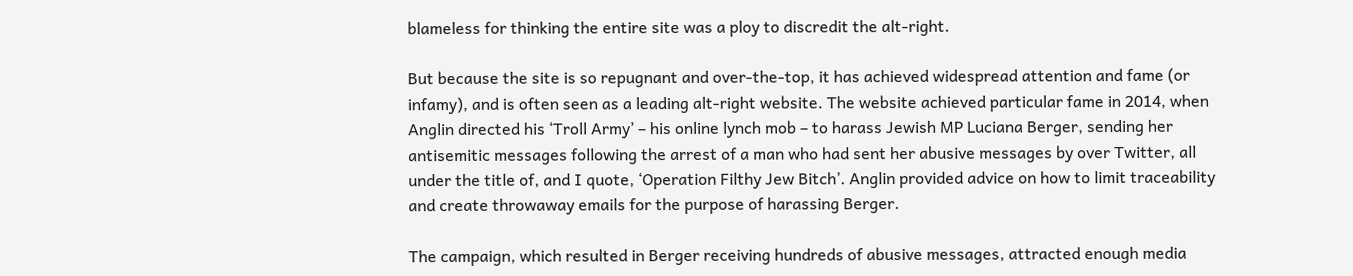blameless for thinking the entire site was a ploy to discredit the alt-right.

But because the site is so repugnant and over-the-top, it has achieved widespread attention and fame (or infamy), and is often seen as a leading alt-right website. The website achieved particular fame in 2014, when Anglin directed his ‘Troll Army’ – his online lynch mob – to harass Jewish MP Luciana Berger, sending her antisemitic messages following the arrest of a man who had sent her abusive messages by over Twitter, all under the title of, and I quote, ‘Operation Filthy Jew Bitch’. Anglin provided advice on how to limit traceability and create throwaway emails for the purpose of harassing Berger.

The campaign, which resulted in Berger receiving hundreds of abusive messages, attracted enough media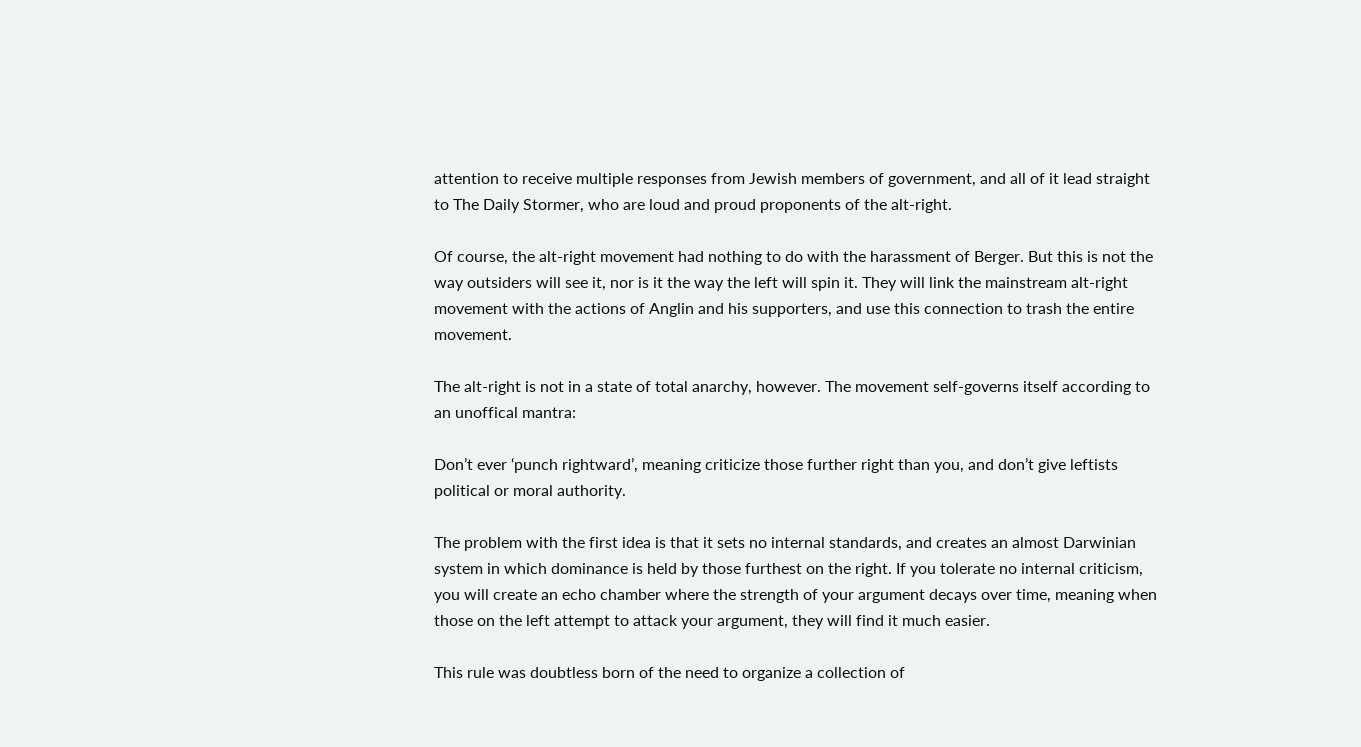attention to receive multiple responses from Jewish members of government, and all of it lead straight to The Daily Stormer, who are loud and proud proponents of the alt-right.

Of course, the alt-right movement had nothing to do with the harassment of Berger. But this is not the way outsiders will see it, nor is it the way the left will spin it. They will link the mainstream alt-right movement with the actions of Anglin and his supporters, and use this connection to trash the entire movement.

The alt-right is not in a state of total anarchy, however. The movement self-governs itself according to an unoffical mantra:

Don’t ever ‘punch rightward’, meaning criticize those further right than you, and don’t give leftists political or moral authority.

The problem with the first idea is that it sets no internal standards, and creates an almost Darwinian system in which dominance is held by those furthest on the right. If you tolerate no internal criticism, you will create an echo chamber where the strength of your argument decays over time, meaning when those on the left attempt to attack your argument, they will find it much easier.

This rule was doubtless born of the need to organize a collection of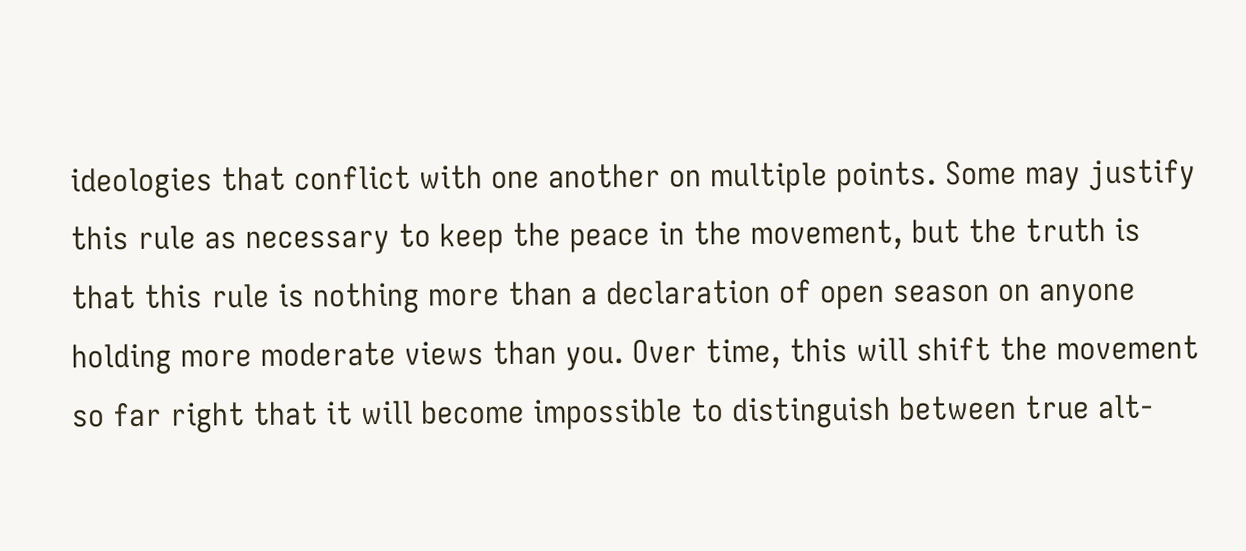ideologies that conflict with one another on multiple points. Some may justify this rule as necessary to keep the peace in the movement, but the truth is that this rule is nothing more than a declaration of open season on anyone holding more moderate views than you. Over time, this will shift the movement so far right that it will become impossible to distinguish between true alt-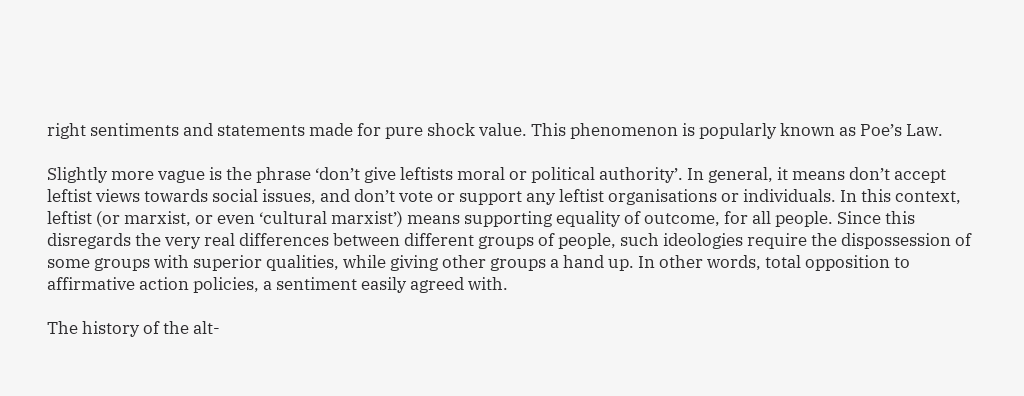right sentiments and statements made for pure shock value. This phenomenon is popularly known as Poe’s Law.

Slightly more vague is the phrase ‘don’t give leftists moral or political authority’. In general, it means don’t accept leftist views towards social issues, and don’t vote or support any leftist organisations or individuals. In this context, leftist (or marxist, or even ‘cultural marxist’) means supporting equality of outcome, for all people. Since this disregards the very real differences between different groups of people, such ideologies require the dispossession of some groups with superior qualities, while giving other groups a hand up. In other words, total opposition to affirmative action policies, a sentiment easily agreed with.

The history of the alt-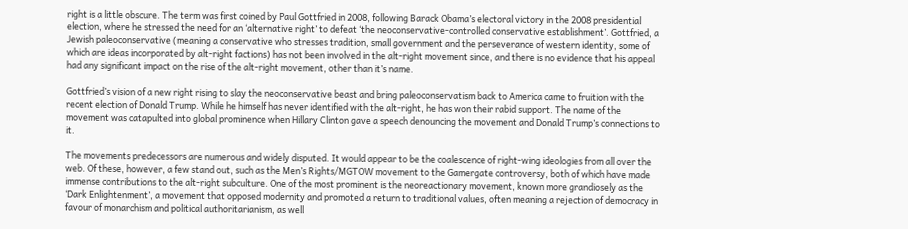right is a little obscure. The term was first coined by Paul Gottfried in 2008, following Barack Obama’s electoral victory in the 2008 presidential election, where he stressed the need for an ‘alternative right’ to defeat ‘the neoconservative-controlled conservative establishment’. Gottfried, a Jewish paleoconservative (meaning a conservative who stresses tradition, small government and the perseverance of western identity, some of which are ideas incorporated by alt-right factions) has not been involved in the alt-right movement since, and there is no evidence that his appeal had any significant impact on the rise of the alt-right movement, other than it’s name.

Gottfried’s vision of a new right rising to slay the neoconservative beast and bring paleoconservatism back to America came to fruition with the recent election of Donald Trump. While he himself has never identified with the alt-right, he has won their rabid support. The name of the movement was catapulted into global prominence when Hillary Clinton gave a speech denouncing the movement and Donald Trump’s connections to it.

The movements predecessors are numerous and widely disputed. It would appear to be the coalescence of right-wing ideologies from all over the web. Of these, however, a few stand out, such as the Men’s Rights/MGTOW movement to the Gamergate controversy, both of which have made immense contributions to the alt-right subculture. One of the most prominent is the neoreactionary movement, known more grandiosely as the ‘Dark Enlightenment’, a movement that opposed modernity and promoted a return to traditional values, often meaning a rejection of democracy in favour of monarchism and political authoritarianism, as well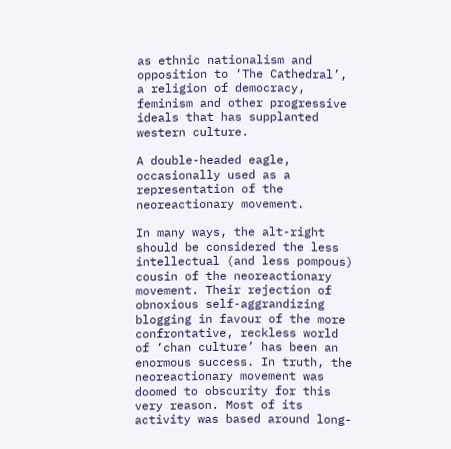as ethnic nationalism and opposition to ‘The Cathedral’, a religion of democracy, feminism and other progressive ideals that has supplanted western culture.

A double-headed eagle, occasionally used as a representation of the neoreactionary movement.

In many ways, the alt-right should be considered the less intellectual (and less pompous) cousin of the neoreactionary movement. Their rejection of obnoxious self-aggrandizing blogging in favour of the more confrontative, reckless world of ‘chan culture’ has been an enormous success. In truth, the neoreactionary movement was doomed to obscurity for this very reason. Most of its activity was based around long-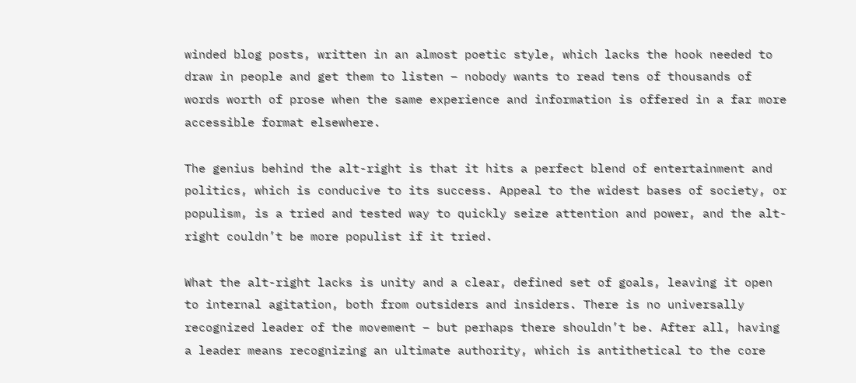winded blog posts, written in an almost poetic style, which lacks the hook needed to draw in people and get them to listen – nobody wants to read tens of thousands of words worth of prose when the same experience and information is offered in a far more accessible format elsewhere.

The genius behind the alt-right is that it hits a perfect blend of entertainment and politics, which is conducive to its success. Appeal to the widest bases of society, or populism, is a tried and tested way to quickly seize attention and power, and the alt-right couldn’t be more populist if it tried.

What the alt-right lacks is unity and a clear, defined set of goals, leaving it open to internal agitation, both from outsiders and insiders. There is no universally recognized leader of the movement – but perhaps there shouldn’t be. After all, having a leader means recognizing an ultimate authority, which is antithetical to the core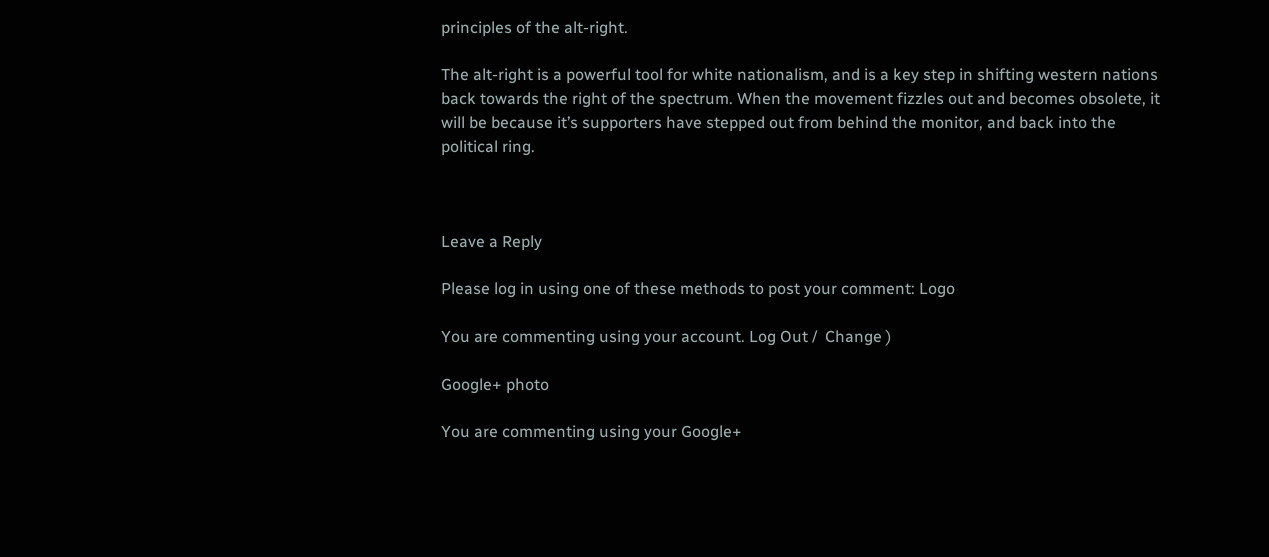principles of the alt-right.

The alt-right is a powerful tool for white nationalism, and is a key step in shifting western nations back towards the right of the spectrum. When the movement fizzles out and becomes obsolete, it will be because it’s supporters have stepped out from behind the monitor, and back into the political ring.



Leave a Reply

Please log in using one of these methods to post your comment: Logo

You are commenting using your account. Log Out /  Change )

Google+ photo

You are commenting using your Google+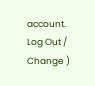account. Log Out /  Change )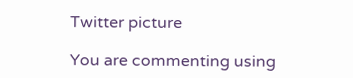Twitter picture

You are commenting using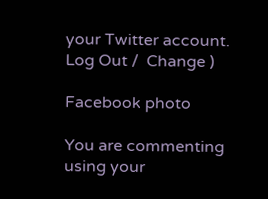your Twitter account. Log Out /  Change )

Facebook photo

You are commenting using your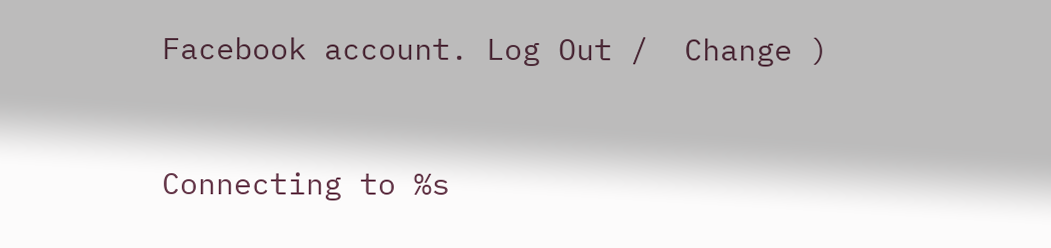Facebook account. Log Out /  Change )


Connecting to %s